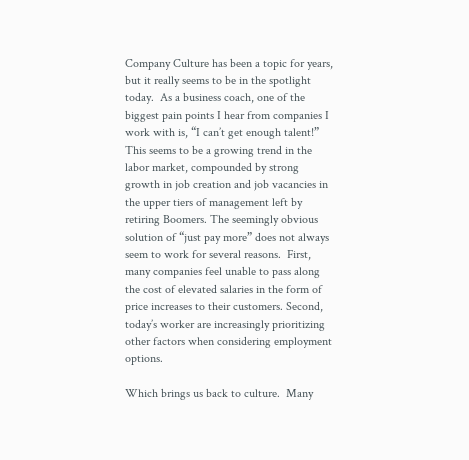Company Culture has been a topic for years, but it really seems to be in the spotlight today.  As a business coach, one of the biggest pain points I hear from companies I work with is, “I can’t get enough talent!” This seems to be a growing trend in the labor market, compounded by strong growth in job creation and job vacancies in the upper tiers of management left by retiring Boomers. The seemingly obvious solution of “just pay more” does not always seem to work for several reasons.  First, many companies feel unable to pass along the cost of elevated salaries in the form of price increases to their customers. Second, today’s worker are increasingly prioritizing other factors when considering employment options.

Which brings us back to culture.  Many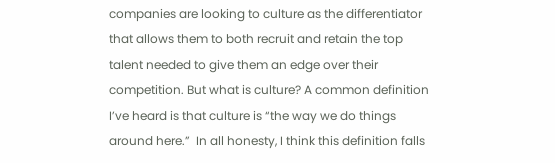companies are looking to culture as the differentiator that allows them to both recruit and retain the top talent needed to give them an edge over their competition. But what is culture? A common definition I’ve heard is that culture is “the way we do things around here.”  In all honesty, I think this definition falls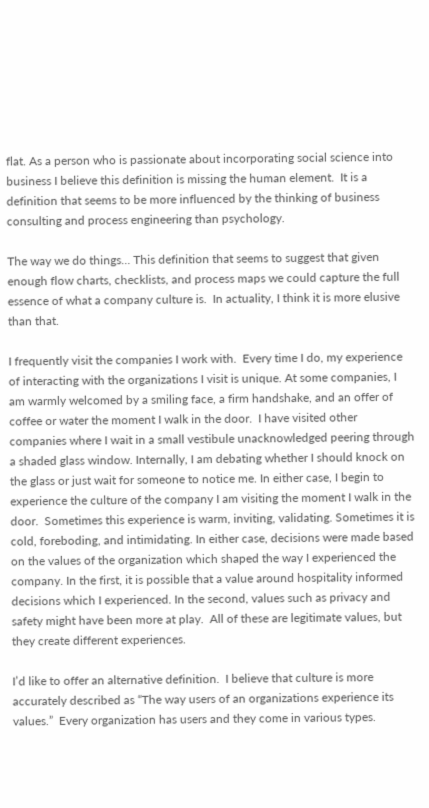flat. As a person who is passionate about incorporating social science into business I believe this definition is missing the human element.  It is a definition that seems to be more influenced by the thinking of business consulting and process engineering than psychology.

The way we do things… This definition that seems to suggest that given enough flow charts, checklists, and process maps we could capture the full essence of what a company culture is.  In actuality, I think it is more elusive than that.

I frequently visit the companies I work with.  Every time I do, my experience of interacting with the organizations I visit is unique. At some companies, I am warmly welcomed by a smiling face, a firm handshake, and an offer of coffee or water the moment I walk in the door.  I have visited other companies where I wait in a small vestibule unacknowledged peering through a shaded glass window. Internally, I am debating whether I should knock on the glass or just wait for someone to notice me. In either case, I begin to experience the culture of the company I am visiting the moment I walk in the door.  Sometimes this experience is warm, inviting, validating. Sometimes it is cold, foreboding, and intimidating. In either case, decisions were made based on the values of the organization which shaped the way I experienced the company. In the first, it is possible that a value around hospitality informed decisions which I experienced. In the second, values such as privacy and safety might have been more at play.  All of these are legitimate values, but they create different experiences.

I’d like to offer an alternative definition.  I believe that culture is more accurately described as “The way users of an organizations experience its values.”  Every organization has users and they come in various types.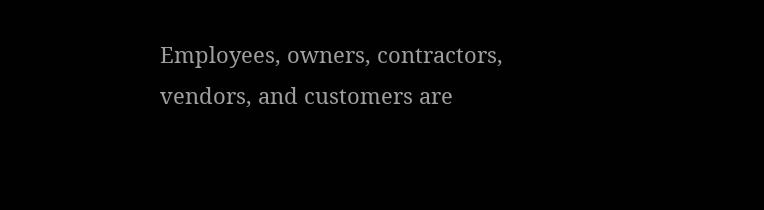Employees, owners, contractors, vendors, and customers are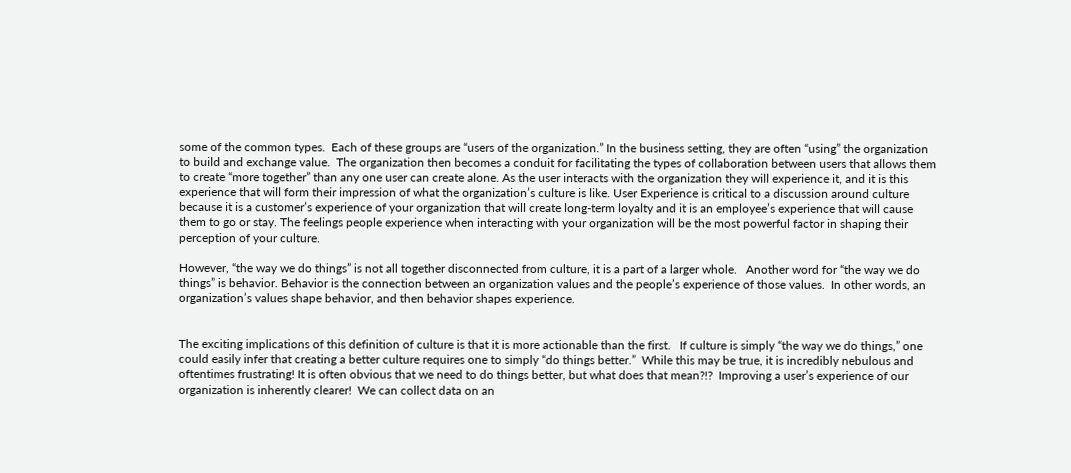some of the common types.  Each of these groups are “users of the organization.” In the business setting, they are often “using” the organization to build and exchange value.  The organization then becomes a conduit for facilitating the types of collaboration between users that allows them to create “more together” than any one user can create alone. As the user interacts with the organization they will experience it, and it is this experience that will form their impression of what the organization’s culture is like. User Experience is critical to a discussion around culture because it is a customer’s experience of your organization that will create long-term loyalty and it is an employee’s experience that will cause them to go or stay. The feelings people experience when interacting with your organization will be the most powerful factor in shaping their perception of your culture.

However, “the way we do things” is not all together disconnected from culture, it is a part of a larger whole.   Another word for “the way we do things” is behavior. Behavior is the connection between an organization values and the people’s experience of those values.  In other words, an organization’s values shape behavior, and then behavior shapes experience.


The exciting implications of this definition of culture is that it is more actionable than the first.   If culture is simply “the way we do things,” one could easily infer that creating a better culture requires one to simply “do things better.”  While this may be true, it is incredibly nebulous and oftentimes frustrating! It is often obvious that we need to do things better, but what does that mean?!?  Improving a user’s experience of our organization is inherently clearer!  We can collect data on an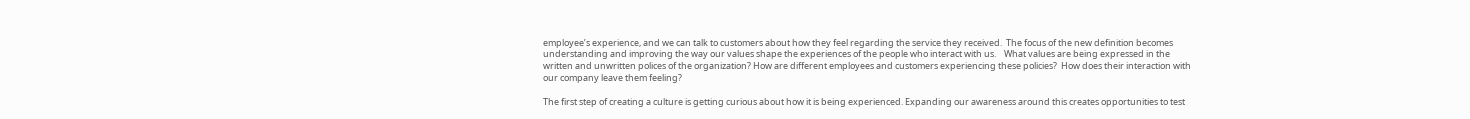employee’s experience, and we can talk to customers about how they feel regarding the service they received.  The focus of the new definition becomes understanding and improving the way our values shape the experiences of the people who interact with us.    What values are being expressed in the written and unwritten polices of the organization? How are different employees and customers experiencing these policies?  How does their interaction with our company leave them feeling?

The first step of creating a culture is getting curious about how it is being experienced. Expanding our awareness around this creates opportunities to test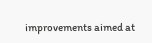improvements aimed at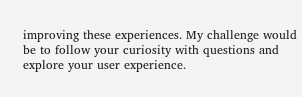improving these experiences. My challenge would be to follow your curiosity with questions and explore your user experience.